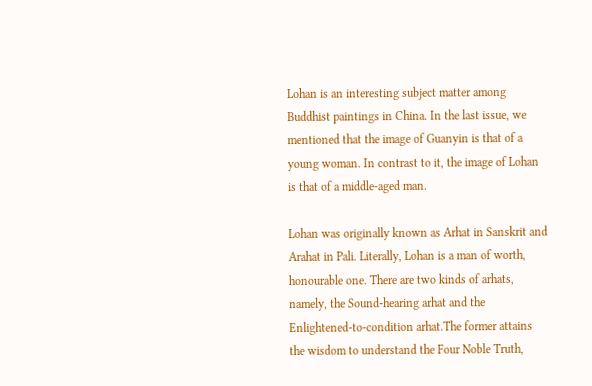Lohan is an interesting subject matter among Buddhist paintings in China. In the last issue, we mentioned that the image of Guanyin is that of a young woman. In contrast to it, the image of Lohan is that of a middle-aged man.

Lohan was originally known as Arhat in Sanskrit and Arahat in Pali. Literally, Lohan is a man of worth, honourable one. There are two kinds of arhats, namely, the Sound-hearing arhat and the Enlightened-to-condition arhat.The former attains the wisdom to understand the Four Noble Truth,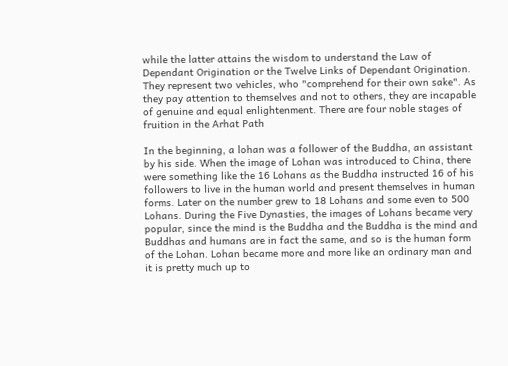while the latter attains the wisdom to understand the Law of Dependant Origination or the Twelve Links of Dependant Origination. They represent two vehicles, who "comprehend for their own sake". As they pay attention to themselves and not to others, they are incapable of genuine and equal enlightenment. There are four noble stages of fruition in the Arhat Path

In the beginning, a lohan was a follower of the Buddha, an assistant by his side. When the image of Lohan was introduced to China, there were something like the 16 Lohans as the Buddha instructed 16 of his followers to live in the human world and present themselves in human forms. Later on the number grew to 18 Lohans and some even to 500 Lohans. During the Five Dynasties, the images of Lohans became very popular, since the mind is the Buddha and the Buddha is the mind and Buddhas and humans are in fact the same, and so is the human form of the Lohan. Lohan became more and more like an ordinary man and it is pretty much up to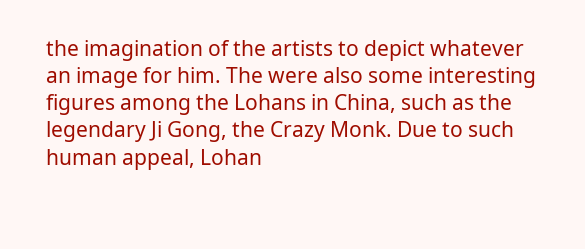the imagination of the artists to depict whatever an image for him. The were also some interesting figures among the Lohans in China, such as the legendary Ji Gong, the Crazy Monk. Due to such human appeal, Lohan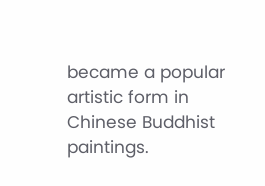became a popular artistic form in Chinese Buddhist paintings.